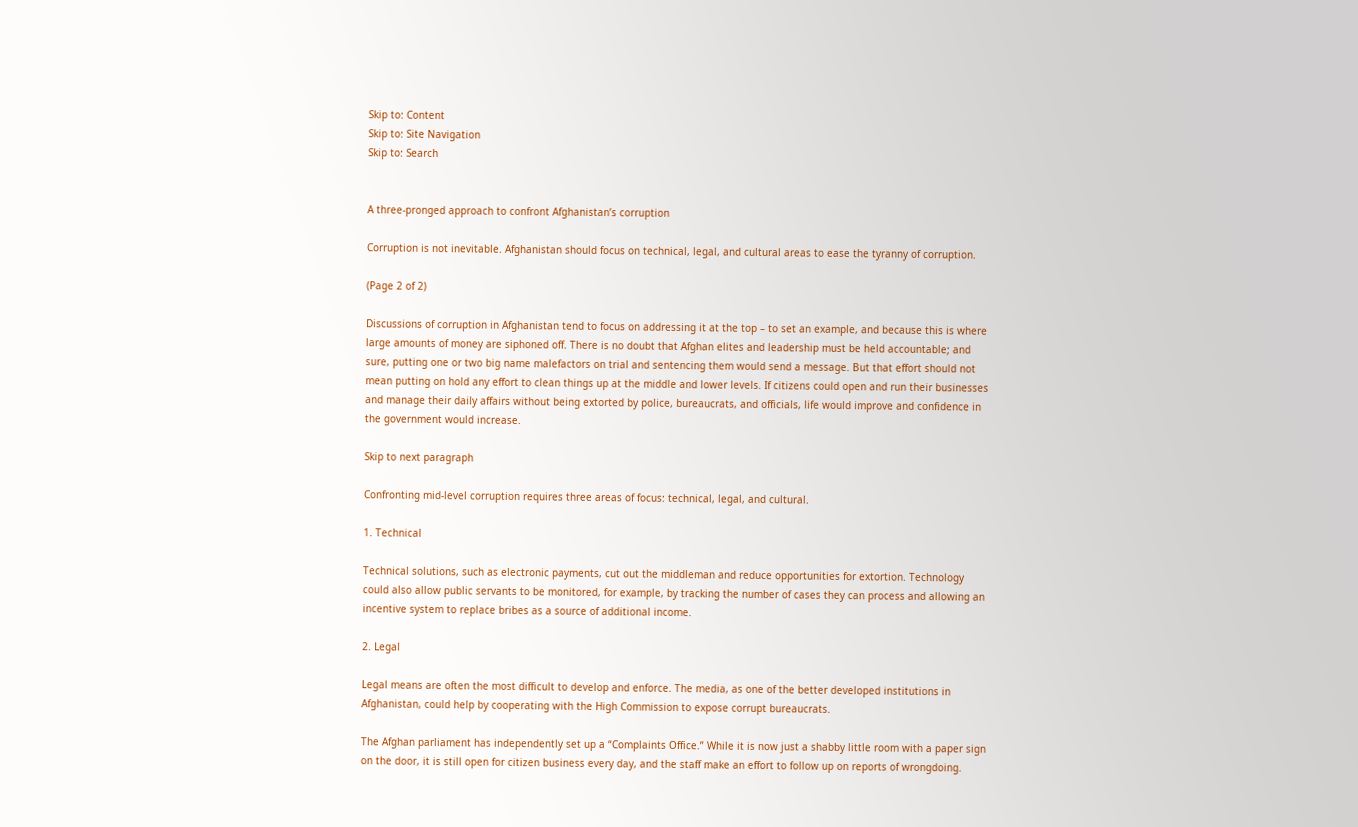Skip to: Content
Skip to: Site Navigation
Skip to: Search


A three-pronged approach to confront Afghanistan’s corruption

Corruption is not inevitable. Afghanistan should focus on technical, legal, and cultural areas to ease the tyranny of corruption.

(Page 2 of 2)

Discussions of corruption in Afghanistan tend to focus on addressing it at the top – to set an example, and because this is where large amounts of money are siphoned off. There is no doubt that Afghan elites and leadership must be held accountable; and sure, putting one or two big name malefactors on trial and sentencing them would send a message. But that effort should not mean putting on hold any effort to clean things up at the middle and lower levels. If citizens could open and run their businesses and manage their daily affairs without being extorted by police, bureaucrats, and officials, life would improve and confidence in the government would increase.

Skip to next paragraph

Confronting mid-level corruption requires three areas of focus: technical, legal, and cultural.

1. Technical

Technical solutions, such as electronic payments, cut out the middleman and reduce opportunities for extortion. Technology could also allow public servants to be monitored, for example, by tracking the number of cases they can process and allowing an incentive system to replace bribes as a source of additional income.

2. Legal

Legal means are often the most difficult to develop and enforce. The media, as one of the better developed institutions in Afghanistan, could help by cooperating with the High Commission to expose corrupt bureaucrats.

The Afghan parliament has independently set up a “Complaints Office.” While it is now just a shabby little room with a paper sign on the door, it is still open for citizen business every day, and the staff make an effort to follow up on reports of wrongdoing.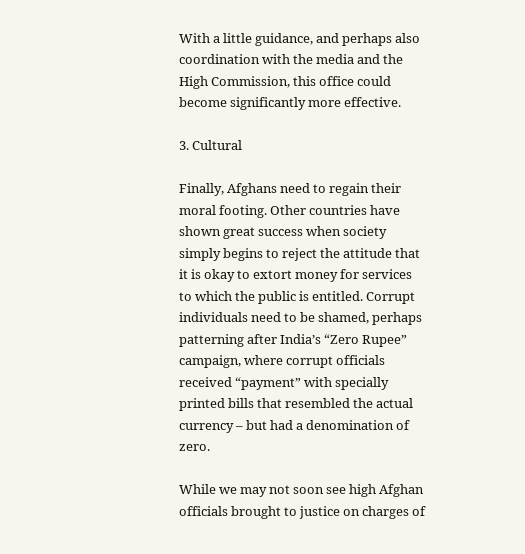With a little guidance, and perhaps also coordination with the media and the High Commission, this office could become significantly more effective.

3. Cultural

Finally, Afghans need to regain their moral footing. Other countries have shown great success when society simply begins to reject the attitude that it is okay to extort money for services to which the public is entitled. Corrupt individuals need to be shamed, perhaps patterning after India’s “Zero Rupee” campaign, where corrupt officials received “payment” with specially printed bills that resembled the actual currency – but had a denomination of zero.

While we may not soon see high Afghan officials brought to justice on charges of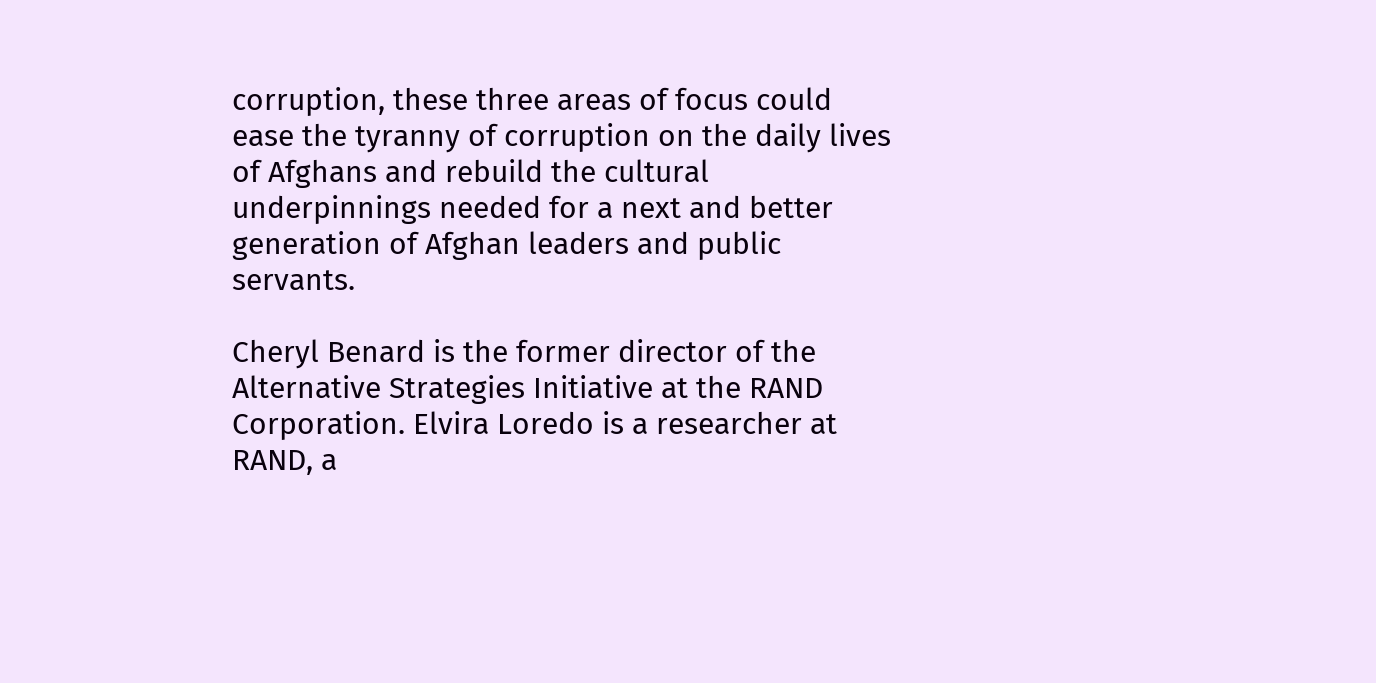corruption, these three areas of focus could ease the tyranny of corruption on the daily lives of Afghans and rebuild the cultural underpinnings needed for a next and better generation of Afghan leaders and public servants.

Cheryl Benard is the former director of the Alternative Strategies Initiative at the RAND Corporation. Elvira Loredo is a researcher at RAND, a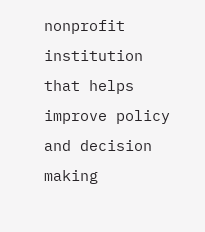nonprofit institution that helps improve policy and decision making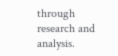through research and analysis.